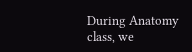During Anatomy class, we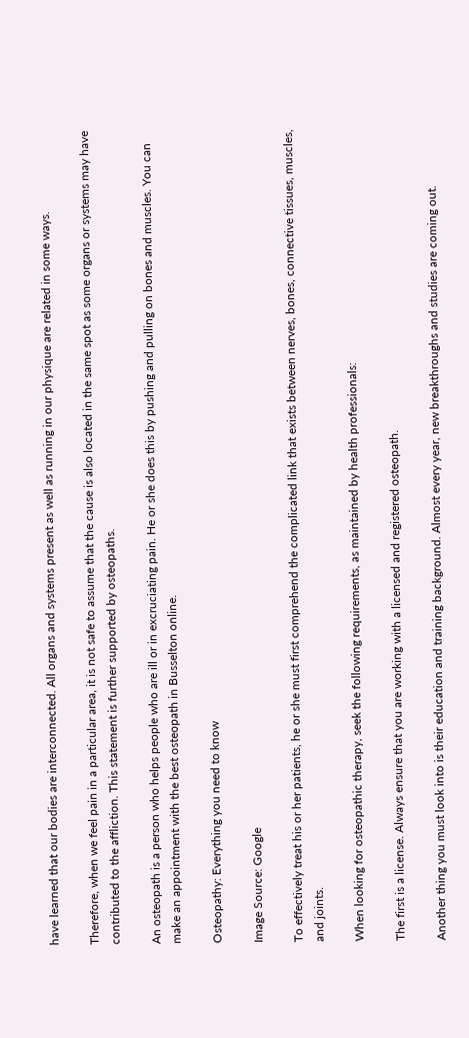have learned that our bodies are interconnected. All organs and systems present as well as running in our physique are related in some ways.

Therefore, when we feel pain in a particular area, it is not safe to assume that the cause is also located in the same spot as some organs or systems may have contributed to the affliction. This statement is further supported by osteopaths.

An osteopath is a person who helps people who are ill or in excruciating pain. He or she does this by pushing and pulling on bones and muscles. You can make an appointment with the best osteopath in Busselton online.

Osteopathy: Everything you need to know

Image Source: Google

To effectively treat his or her patients, he or she must first comprehend the complicated link that exists between nerves, bones, connective tissues, muscles, and joints.

When looking for osteopathic therapy, seek the following requirements, as maintained by health professionals:

The first is a license. Always ensure that you are working with a licensed and registered osteopath.

Another thing you must look into is their education and training background. Almost every year, new breakthroughs and studies are coming out.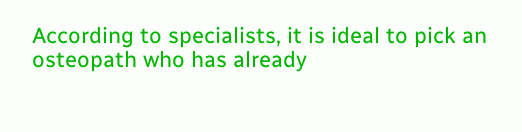According to specialists, it is ideal to pick an osteopath who has already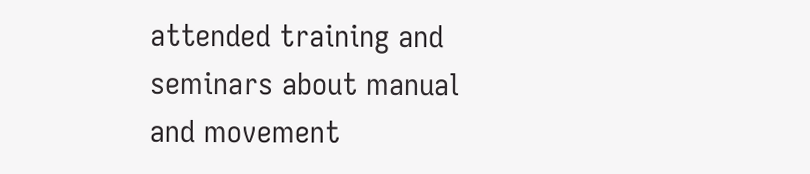attended training and seminars about manual and movement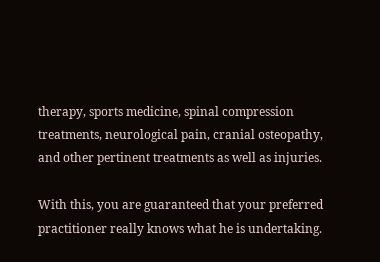therapy, sports medicine, spinal compression treatments, neurological pain, cranial osteopathy, and other pertinent treatments as well as injuries.

With this, you are guaranteed that your preferred practitioner really knows what he is undertaking.